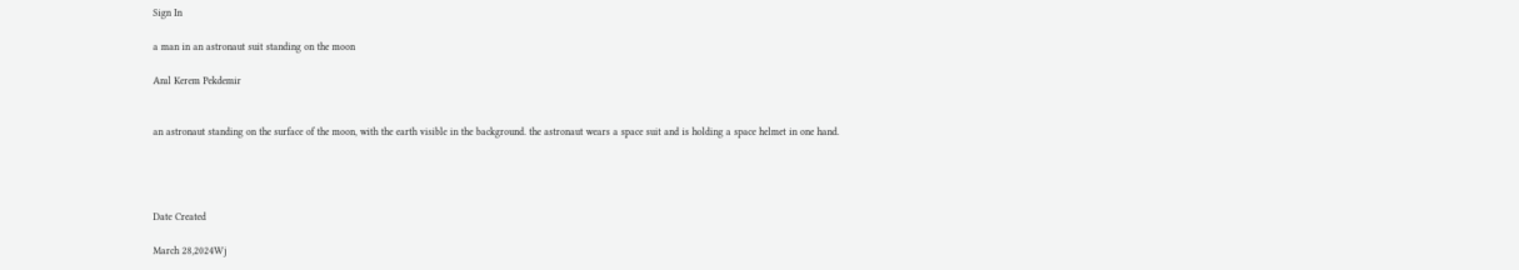Sign In

a man in an astronaut suit standing on the moon

Anıl Kerem Pekdemir


an astronaut standing on the surface of the moon, with the earth visible in the background. the astronaut wears a space suit and is holding a space helmet in one hand.




Date Created

March 28,2024Wj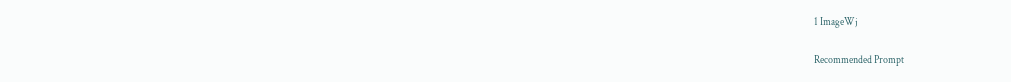1 ImageWj

Recommended Prompt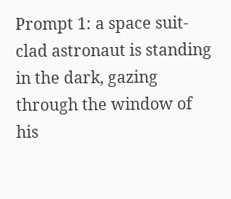Prompt 1: a space suit-clad astronaut is standing in the dark, gazing through the window of his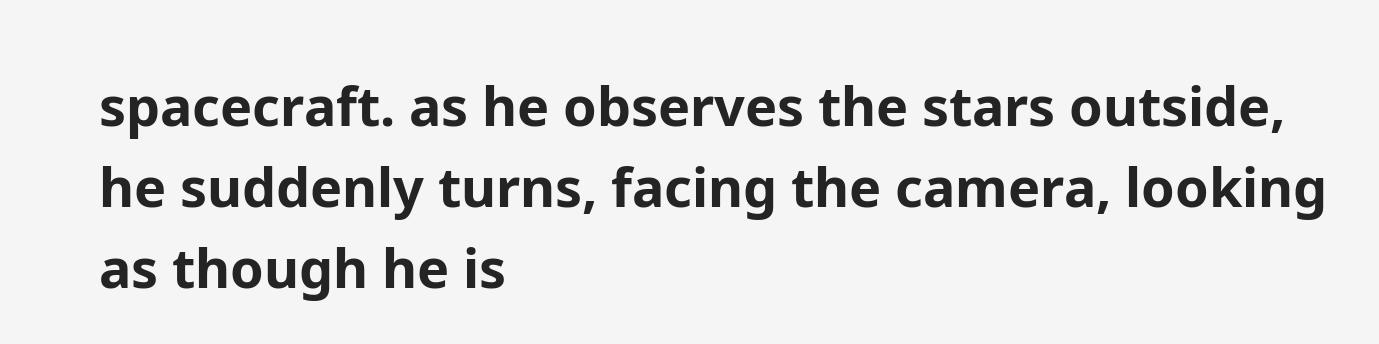spacecraft. as he observes the stars outside, he suddenly turns, facing the camera, looking as though he is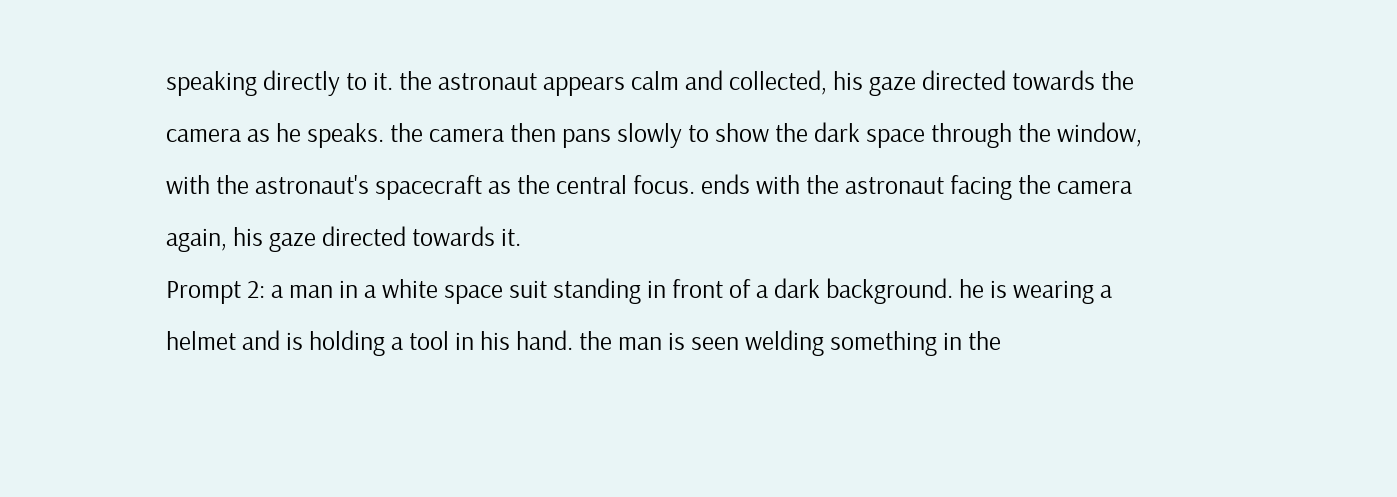speaking directly to it. the astronaut appears calm and collected, his gaze directed towards the camera as he speaks. the camera then pans slowly to show the dark space through the window, with the astronaut's spacecraft as the central focus. ends with the astronaut facing the camera again, his gaze directed towards it.
Prompt 2: a man in a white space suit standing in front of a dark background. he is wearing a helmet and is holding a tool in his hand. the man is seen welding something in the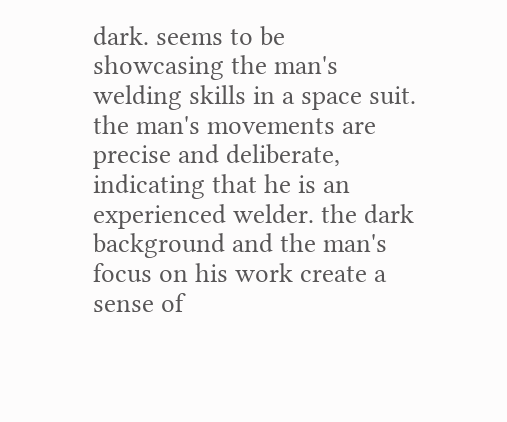dark. seems to be showcasing the man's welding skills in a space suit. the man's movements are precise and deliberate, indicating that he is an experienced welder. the dark background and the man's focus on his work create a sense of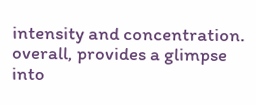intensity and concentration. overall, provides a glimpse into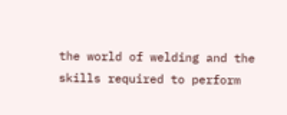the world of welding and the skills required to perform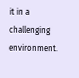it in a challenging environment.